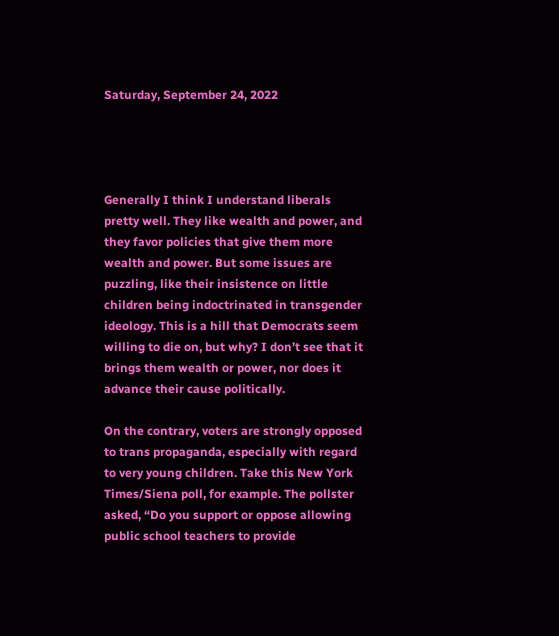Saturday, September 24, 2022




Generally I think I understand liberals pretty well. They like wealth and power, and they favor policies that give them more wealth and power. But some issues are puzzling, like their insistence on little children being indoctrinated in transgender ideology. This is a hill that Democrats seem willing to die on, but why? I don’t see that it brings them wealth or power, nor does it advance their cause politically.

On the contrary, voters are strongly opposed to trans propaganda, especially with regard to very young children. Take this New York Times/Siena poll, for example. The pollster asked, “Do you support or oppose allowing public school teachers to provide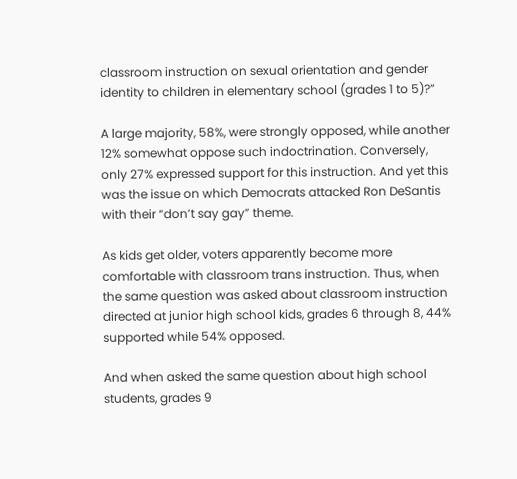classroom instruction on sexual orientation and gender identity to children in elementary school (grades 1 to 5)?”

A large majority, 58%, were strongly opposed, while another 12% somewhat oppose such indoctrination. Conversely, only 27% expressed support for this instruction. And yet this was the issue on which Democrats attacked Ron DeSantis with their “don’t say gay” theme.

As kids get older, voters apparently become more comfortable with classroom trans instruction. Thus, when the same question was asked about classroom instruction directed at junior high school kids, grades 6 through 8, 44% supported while 54% opposed.

And when asked the same question about high school students, grades 9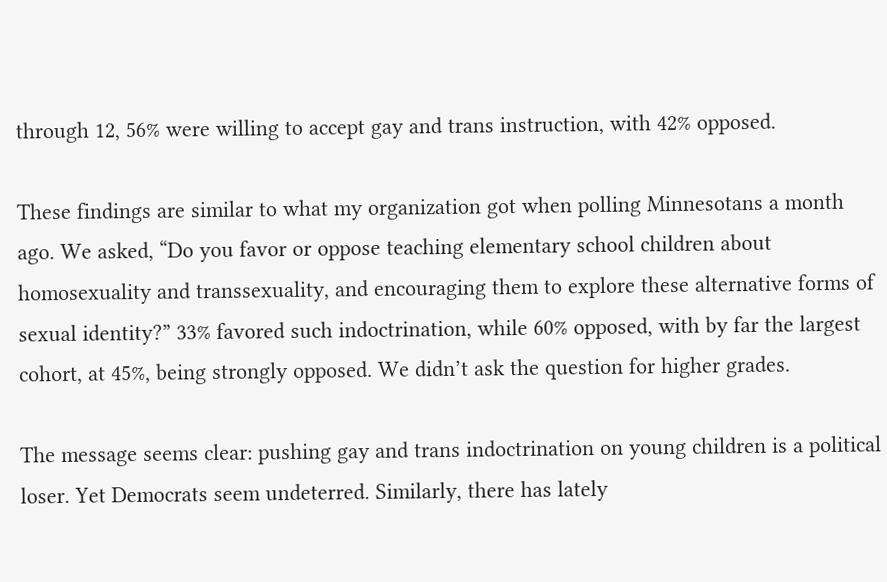through 12, 56% were willing to accept gay and trans instruction, with 42% opposed.

These findings are similar to what my organization got when polling Minnesotans a month ago. We asked, “Do you favor or oppose teaching elementary school children about homosexuality and transsexuality, and encouraging them to explore these alternative forms of sexual identity?” 33% favored such indoctrination, while 60% opposed, with by far the largest cohort, at 45%, being strongly opposed. We didn’t ask the question for higher grades.

The message seems clear: pushing gay and trans indoctrination on young children is a political loser. Yet Democrats seem undeterred. Similarly, there has lately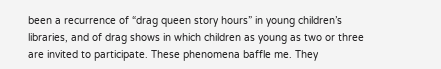been a recurrence of “drag queen story hours” in young children’s libraries, and of drag shows in which children as young as two or three are invited to participate. These phenomena baffle me. They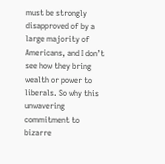must be strongly disapproved of by a large majority of Americans, and I don’t see how they bring wealth or power to liberals. So why this unwavering commitment to bizarre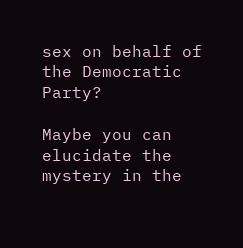sex on behalf of the Democratic Party?

Maybe you can elucidate the mystery in the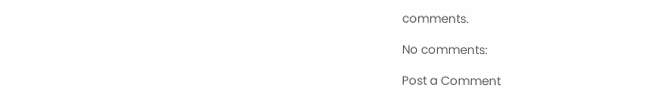comments.

No comments:

Post a Comment